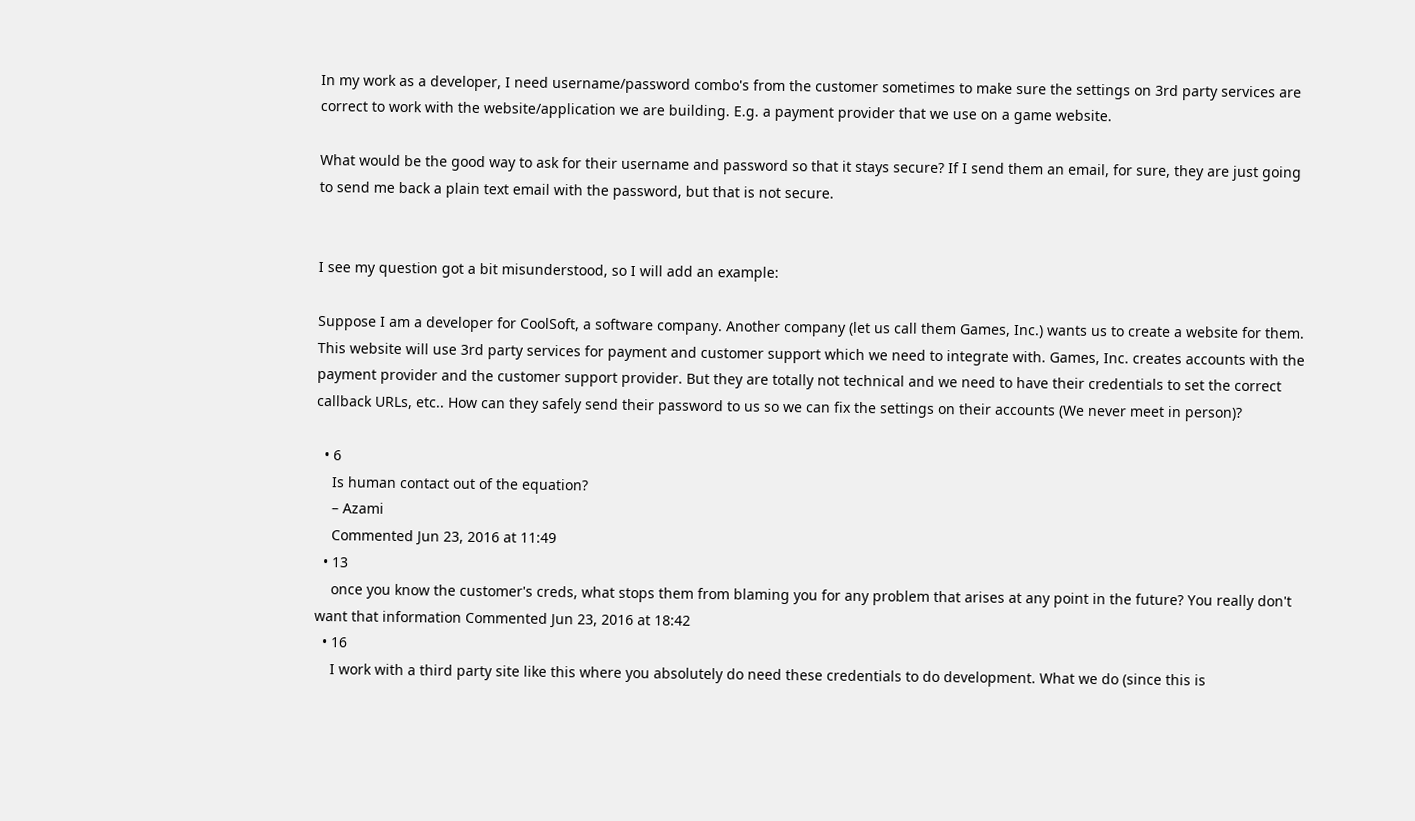In my work as a developer, I need username/password combo's from the customer sometimes to make sure the settings on 3rd party services are correct to work with the website/application we are building. E.g. a payment provider that we use on a game website.

What would be the good way to ask for their username and password so that it stays secure? If I send them an email, for sure, they are just going to send me back a plain text email with the password, but that is not secure.


I see my question got a bit misunderstood, so I will add an example:

Suppose I am a developer for CoolSoft, a software company. Another company (let us call them Games, Inc.) wants us to create a website for them. This website will use 3rd party services for payment and customer support which we need to integrate with. Games, Inc. creates accounts with the payment provider and the customer support provider. But they are totally not technical and we need to have their credentials to set the correct callback URLs, etc.. How can they safely send their password to us so we can fix the settings on their accounts (We never meet in person)?

  • 6
    Is human contact out of the equation?
    – Azami
    Commented Jun 23, 2016 at 11:49
  • 13
    once you know the customer's creds, what stops them from blaming you for any problem that arises at any point in the future? You really don't want that information Commented Jun 23, 2016 at 18:42
  • 16
    I work with a third party site like this where you absolutely do need these credentials to do development. What we do (since this is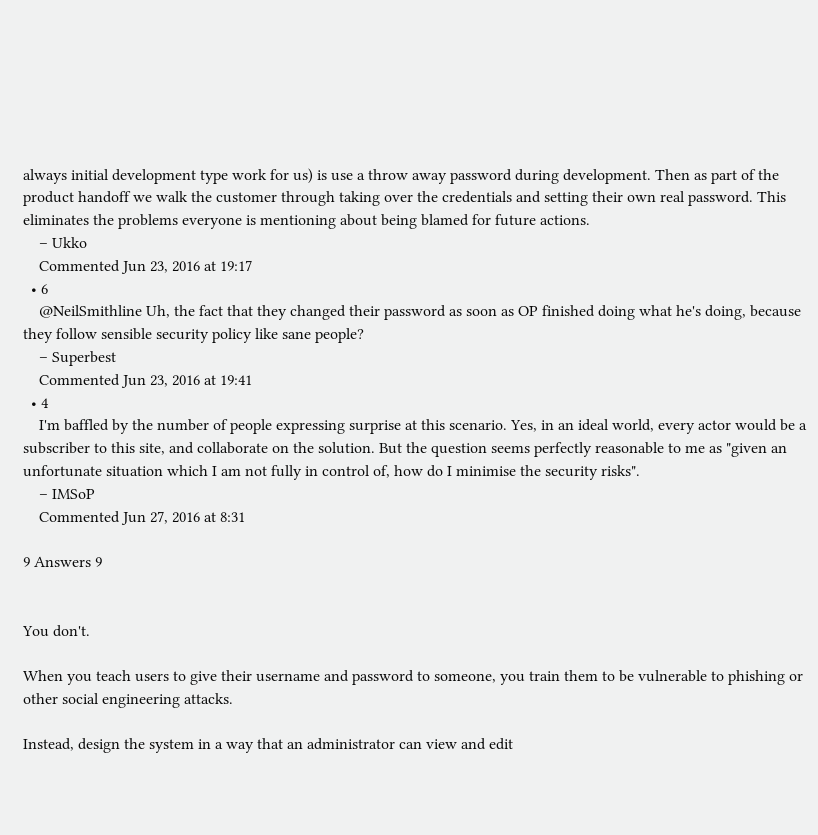always initial development type work for us) is use a throw away password during development. Then as part of the product handoff we walk the customer through taking over the credentials and setting their own real password. This eliminates the problems everyone is mentioning about being blamed for future actions.
    – Ukko
    Commented Jun 23, 2016 at 19:17
  • 6
    @NeilSmithline Uh, the fact that they changed their password as soon as OP finished doing what he's doing, because they follow sensible security policy like sane people?
    – Superbest
    Commented Jun 23, 2016 at 19:41
  • 4
    I'm baffled by the number of people expressing surprise at this scenario. Yes, in an ideal world, every actor would be a subscriber to this site, and collaborate on the solution. But the question seems perfectly reasonable to me as "given an unfortunate situation which I am not fully in control of, how do I minimise the security risks".
    – IMSoP
    Commented Jun 27, 2016 at 8:31

9 Answers 9


You don't.

When you teach users to give their username and password to someone, you train them to be vulnerable to phishing or other social engineering attacks.

Instead, design the system in a way that an administrator can view and edit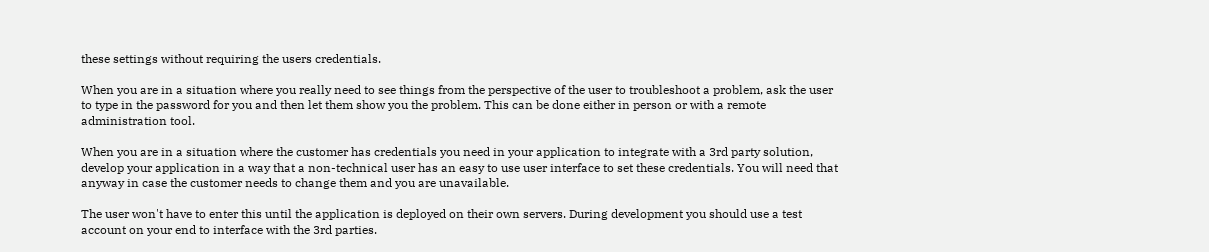these settings without requiring the users credentials.

When you are in a situation where you really need to see things from the perspective of the user to troubleshoot a problem, ask the user to type in the password for you and then let them show you the problem. This can be done either in person or with a remote administration tool.

When you are in a situation where the customer has credentials you need in your application to integrate with a 3rd party solution, develop your application in a way that a non-technical user has an easy to use user interface to set these credentials. You will need that anyway in case the customer needs to change them and you are unavailable.

The user won't have to enter this until the application is deployed on their own servers. During development you should use a test account on your end to interface with the 3rd parties.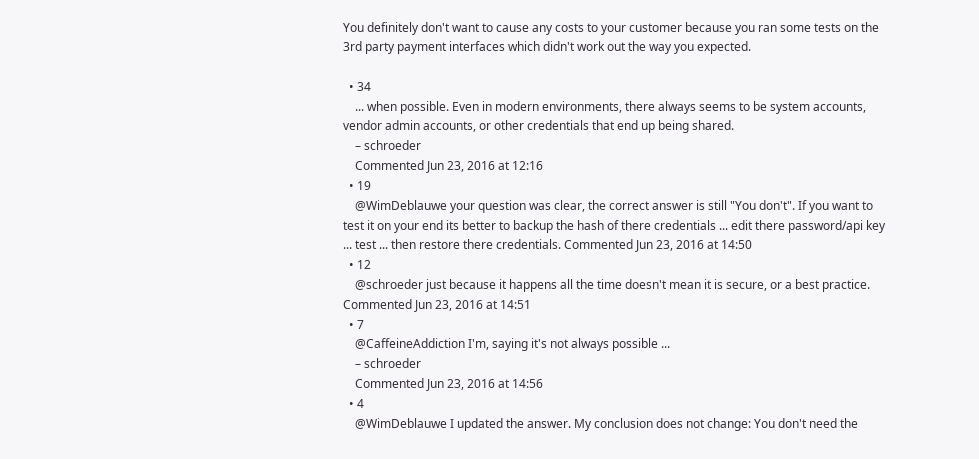You definitely don't want to cause any costs to your customer because you ran some tests on the 3rd party payment interfaces which didn't work out the way you expected.

  • 34
    ... when possible. Even in modern environments, there always seems to be system accounts, vendor admin accounts, or other credentials that end up being shared.
    – schroeder
    Commented Jun 23, 2016 at 12:16
  • 19
    @WimDeblauwe your question was clear, the correct answer is still "You don't". If you want to test it on your end its better to backup the hash of there credentials ... edit there password/api key ... test ... then restore there credentials. Commented Jun 23, 2016 at 14:50
  • 12
    @schroeder just because it happens all the time doesn't mean it is secure, or a best practice. Commented Jun 23, 2016 at 14:51
  • 7
    @CaffeineAddiction I'm, saying it's not always possible ...
    – schroeder
    Commented Jun 23, 2016 at 14:56
  • 4
    @WimDeblauwe I updated the answer. My conclusion does not change: You don't need the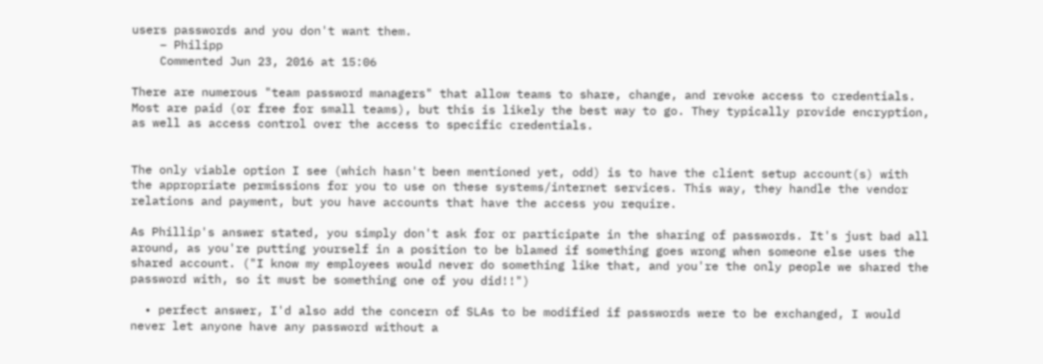users passwords and you don't want them.
    – Philipp
    Commented Jun 23, 2016 at 15:06

There are numerous "team password managers" that allow teams to share, change, and revoke access to credentials. Most are paid (or free for small teams), but this is likely the best way to go. They typically provide encryption, as well as access control over the access to specific credentials.


The only viable option I see (which hasn't been mentioned yet, odd) is to have the client setup account(s) with the appropriate permissions for you to use on these systems/internet services. This way, they handle the vendor relations and payment, but you have accounts that have the access you require.

As Phillip's answer stated, you simply don't ask for or participate in the sharing of passwords. It's just bad all around, as you're putting yourself in a position to be blamed if something goes wrong when someone else uses the shared account. ("I know my employees would never do something like that, and you're the only people we shared the password with, so it must be something one of you did!!")

  • perfect answer, I'd also add the concern of SLAs to be modified if passwords were to be exchanged, I would never let anyone have any password without a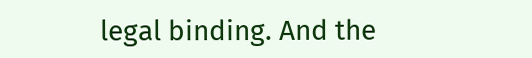legal binding. And the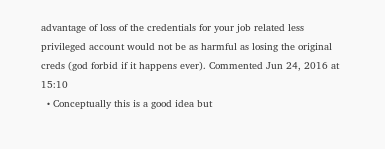advantage of loss of the credentials for your job related less privileged account would not be as harmful as losing the original creds (god forbid if it happens ever). Commented Jun 24, 2016 at 15:10
  • Conceptually this is a good idea but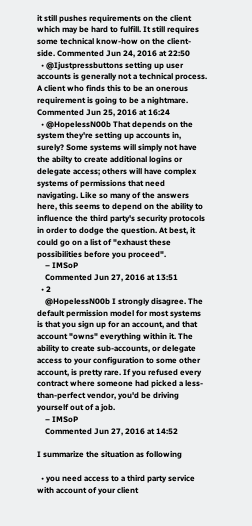it still pushes requirements on the client which may be hard to fulfill. It still requires some technical know-how on the client-side. Commented Jun 24, 2016 at 22:50
  • @Ijustpressbuttons setting up user accounts is generally not a technical process. A client who finds this to be an onerous requirement is going to be a nightmare. Commented Jun 25, 2016 at 16:24
  • @HopelessN00b That depends on the system they're setting up accounts in, surely? Some systems will simply not have the abilty to create additional logins or delegate access; others will have complex systems of permissions that need navigating. Like so many of the answers here, this seems to depend on the ability to influence the third party's security protocols in order to dodge the question. At best, it could go on a list of "exhaust these possibilities before you proceed".
    – IMSoP
    Commented Jun 27, 2016 at 13:51
  • 2
    @HopelessN00b I strongly disagree. The default permission model for most systems is that you sign up for an account, and that account "owns" everything within it. The ability to create sub-accounts, or delegate access to your configuration to some other account, is pretty rare. If you refused every contract where someone had picked a less-than-perfect vendor, you'd be driving yourself out of a job.
    – IMSoP
    Commented Jun 27, 2016 at 14:52

I summarize the situation as following

  • you need access to a third party service with account of your client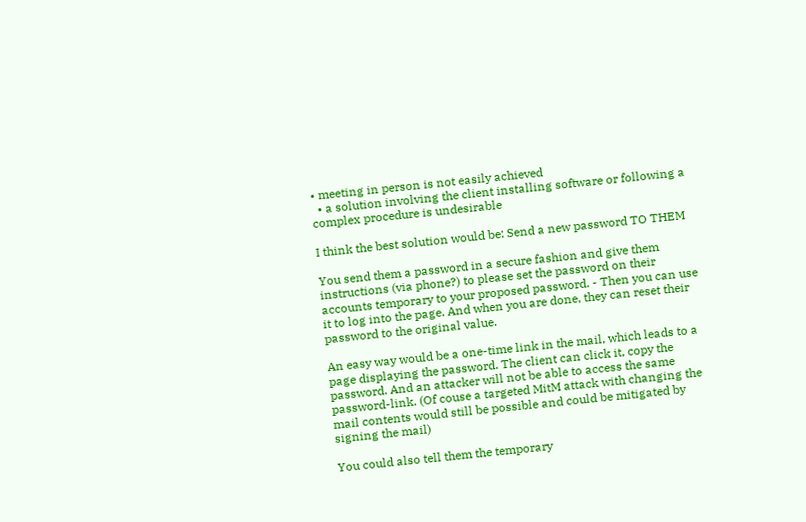• meeting in person is not easily achieved
  • a solution involving the client installing software or following a complex procedure is undesirable

I think the best solution would be: Send a new password TO THEM

You send them a password in a secure fashion and give them instructions (via phone?) to please set the password on their accounts temporary to your proposed password. - Then you can use it to log into the page. And when you are done, they can reset their password to the original value.

An easy way would be a one-time link in the mail, which leads to a page displaying the password. The client can click it, copy the password. And an attacker will not be able to access the same password-link. (Of couse a targeted MitM attack with changing the mail contents would still be possible and could be mitigated by signing the mail)

You could also tell them the temporary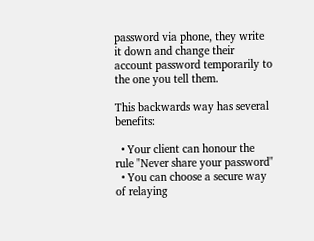password via phone, they write it down and change their account password temporarily to the one you tell them.

This backwards way has several benefits:

  • Your client can honour the rule "Never share your password"
  • You can choose a secure way of relaying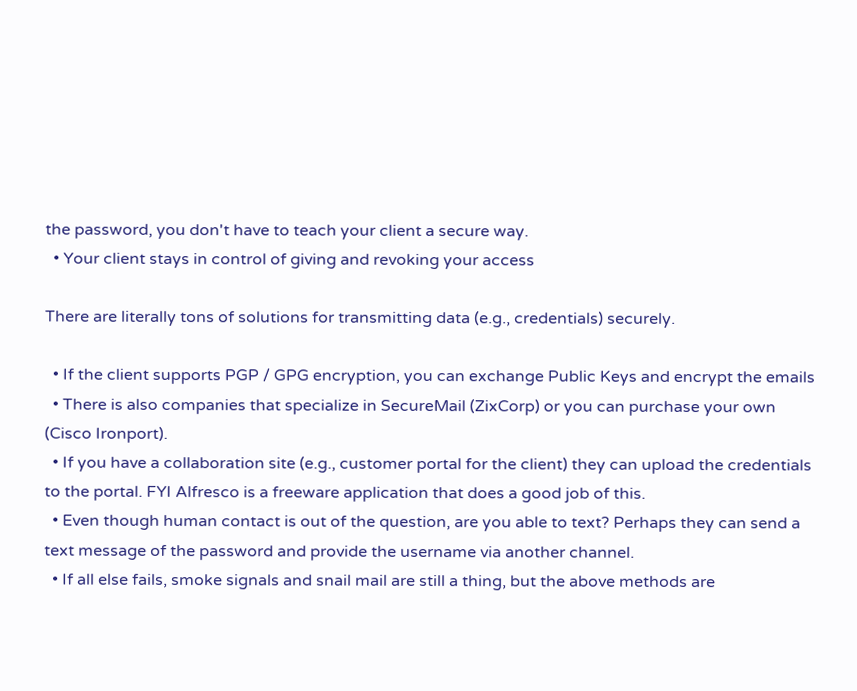the password, you don't have to teach your client a secure way.
  • Your client stays in control of giving and revoking your access

There are literally tons of solutions for transmitting data (e.g., credentials) securely.

  • If the client supports PGP / GPG encryption, you can exchange Public Keys and encrypt the emails
  • There is also companies that specialize in SecureMail (ZixCorp) or you can purchase your own (Cisco Ironport).
  • If you have a collaboration site (e.g., customer portal for the client) they can upload the credentials to the portal. FYI Alfresco is a freeware application that does a good job of this.
  • Even though human contact is out of the question, are you able to text? Perhaps they can send a text message of the password and provide the username via another channel.
  • If all else fails, smoke signals and snail mail are still a thing, but the above methods are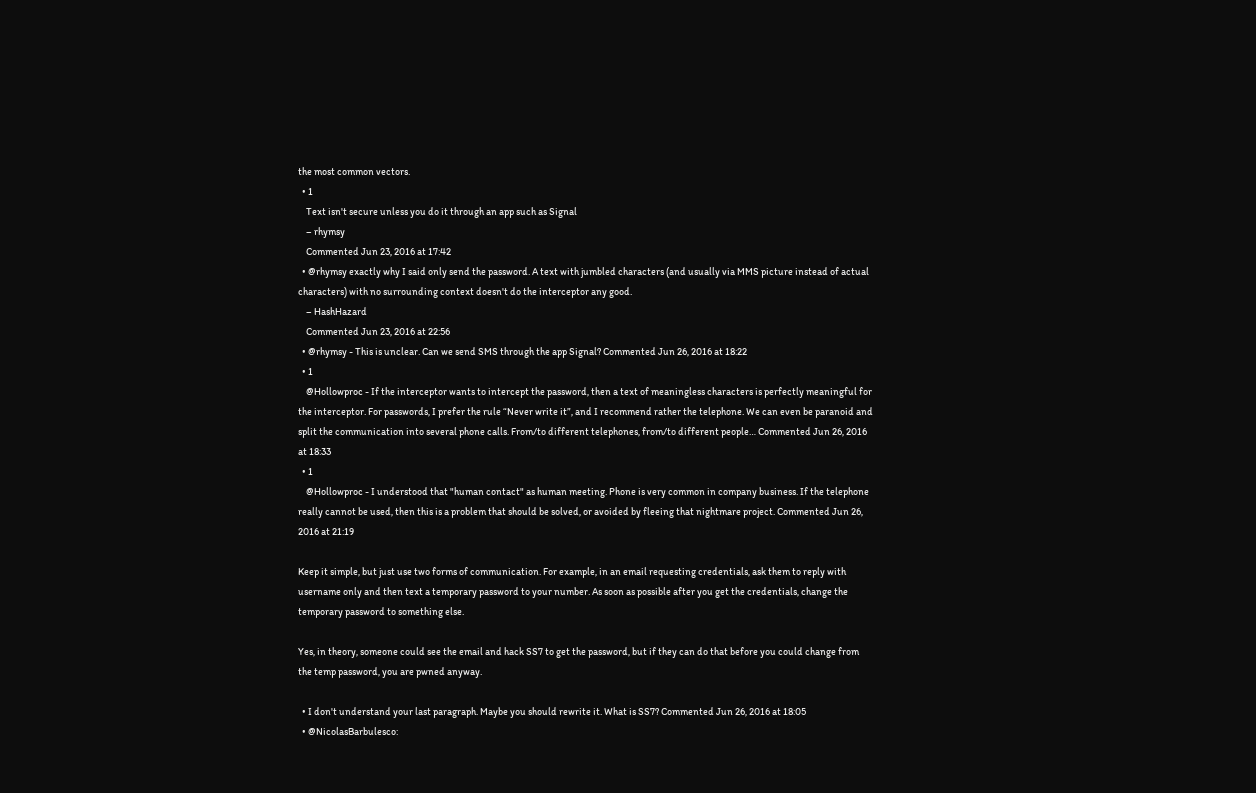the most common vectors.
  • 1
    Text isn't secure unless you do it through an app such as Signal
    – rhymsy
    Commented Jun 23, 2016 at 17:42
  • @rhymsy exactly why I said only send the password. A text with jumbled characters (and usually via MMS picture instead of actual characters) with no surrounding context doesn't do the interceptor any good.
    – HashHazard
    Commented Jun 23, 2016 at 22:56
  • @rhymsy - This is unclear. Can we send SMS through the app Signal? Commented Jun 26, 2016 at 18:22
  • 1
    @Hollowproc - If the interceptor wants to intercept the password, then a text of meaningless characters is perfectly meaningful for the interceptor. For passwords, I prefer the rule “Never write it”, and I recommend rather the telephone. We can even be paranoid and split the communication into several phone calls. From/to different telephones, from/to different people… Commented Jun 26, 2016 at 18:33
  • 1
    @Hollowproc - I understood that "human contact" as human meeting. Phone is very common in company business. If the telephone really cannot be used, then this is a problem that should be solved, or avoided by fleeing that nightmare project. Commented Jun 26, 2016 at 21:19

Keep it simple, but just use two forms of communication. For example, in an email requesting credentials, ask them to reply with username only and then text a temporary password to your number. As soon as possible after you get the credentials, change the temporary password to something else.

Yes, in theory, someone could see the email and hack SS7 to get the password, but if they can do that before you could change from the temp password, you are pwned anyway.

  • I don't understand your last paragraph. Maybe you should rewrite it. What is SS7? Commented Jun 26, 2016 at 18:05
  • @NicolasBarbulesco: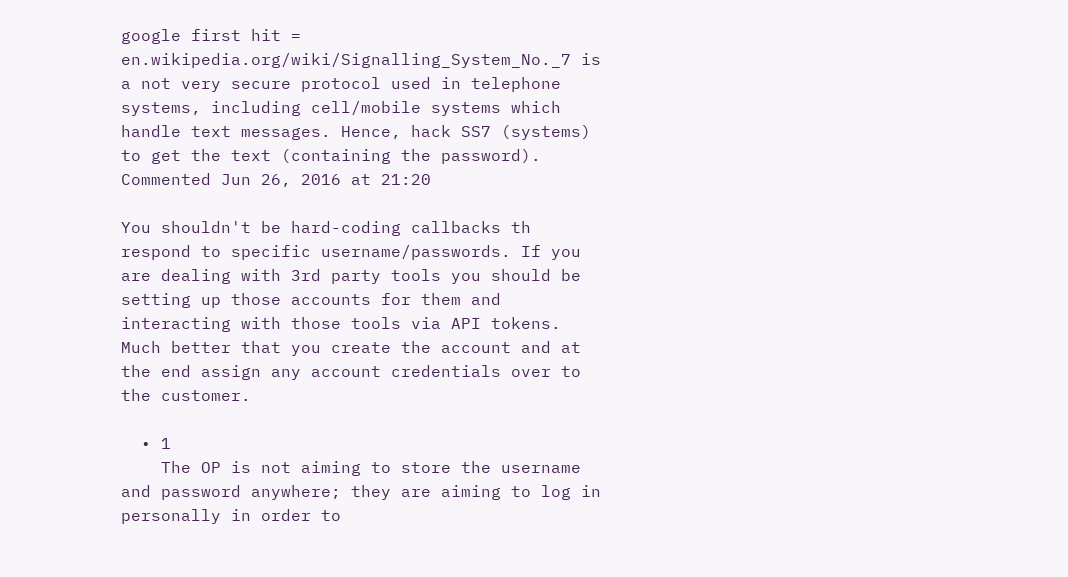google first hit = en.wikipedia.org/wiki/Signalling_System_No._7 is a not very secure protocol used in telephone systems, including cell/mobile systems which handle text messages. Hence, hack SS7 (systems) to get the text (containing the password). Commented Jun 26, 2016 at 21:20

You shouldn't be hard-coding callbacks th respond to specific username/passwords. If you are dealing with 3rd party tools you should be setting up those accounts for them and interacting with those tools via API tokens. Much better that you create the account and at the end assign any account credentials over to the customer.

  • 1
    The OP is not aiming to store the username and password anywhere; they are aiming to log in personally in order to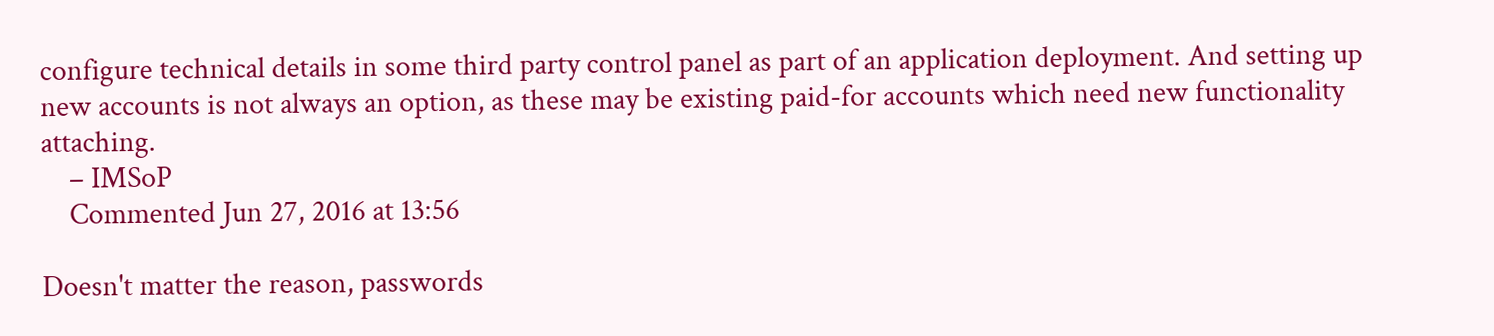configure technical details in some third party control panel as part of an application deployment. And setting up new accounts is not always an option, as these may be existing paid-for accounts which need new functionality attaching.
    – IMSoP
    Commented Jun 27, 2016 at 13:56

Doesn't matter the reason, passwords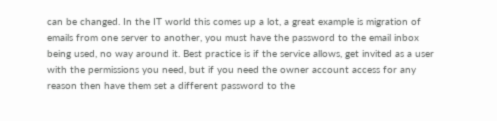can be changed. In the IT world this comes up a lot, a great example is migration of emails from one server to another, you must have the password to the email inbox being used, no way around it. Best practice is if the service allows, get invited as a user with the permissions you need, but if you need the owner account access for any reason then have them set a different password to the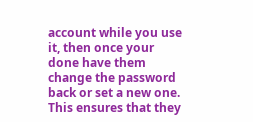account while you use it, then once your done have them change the password back or set a new one. This ensures that they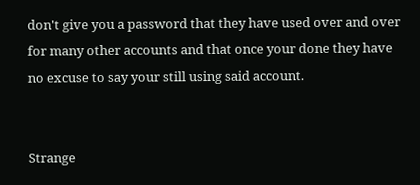don't give you a password that they have used over and over for many other accounts and that once your done they have no excuse to say your still using said account.


Strange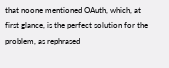that noone mentioned OAuth, which, at first glance, is the perfect solution for the problem, as rephrased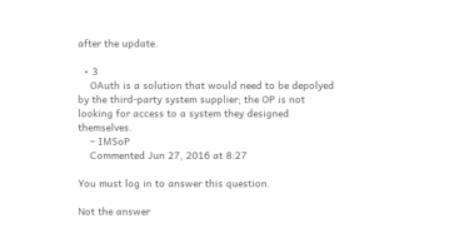after the update.

  • 3
    OAuth is a solution that would need to be depolyed by the third-party system supplier; the OP is not looking for access to a system they designed themselves.
    – IMSoP
    Commented Jun 27, 2016 at 8:27

You must log in to answer this question.

Not the answer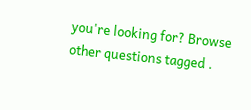you're looking for? Browse other questions tagged .